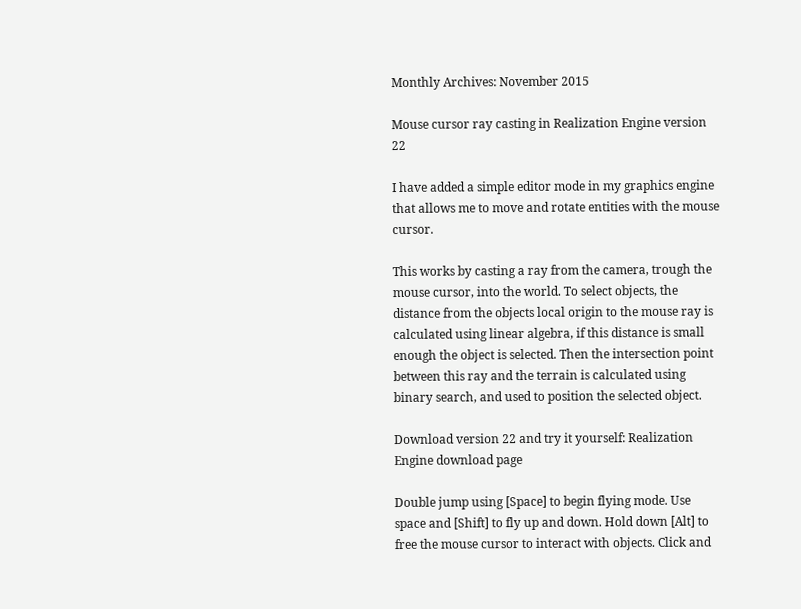Monthly Archives: November 2015

Mouse cursor ray casting in Realization Engine version 22

I have added a simple editor mode in my graphics engine that allows me to move and rotate entities with the mouse cursor.

This works by casting a ray from the camera, trough the mouse cursor, into the world. To select objects, the distance from the objects local origin to the mouse ray is calculated using linear algebra, if this distance is small enough the object is selected. Then the intersection point between this ray and the terrain is calculated using binary search, and used to position the selected object.

Download version 22 and try it yourself: Realization Engine download page

Double jump using [Space] to begin flying mode. Use space and [Shift] to fly up and down. Hold down [Alt] to free the mouse cursor to interact with objects. Click and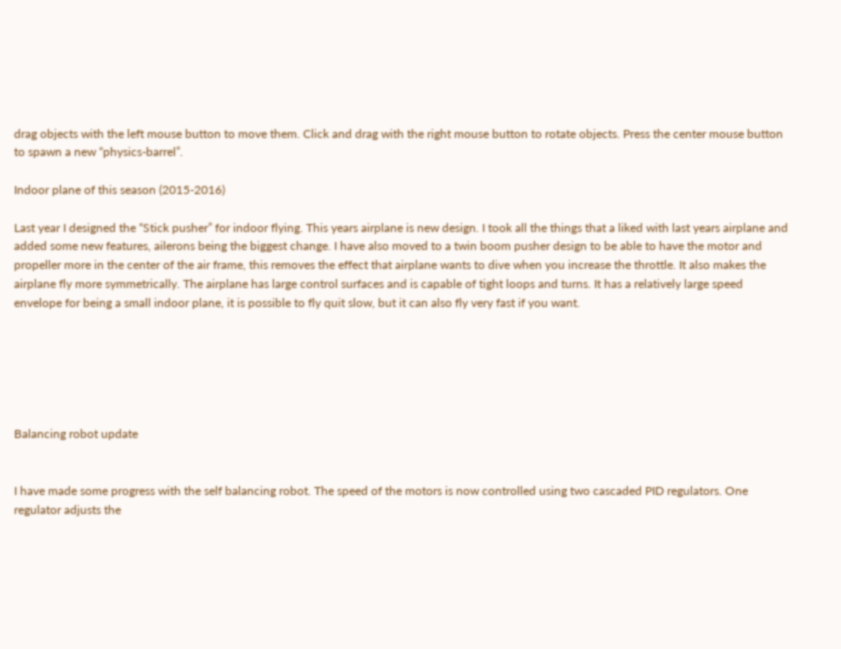drag objects with the left mouse button to move them. Click and drag with the right mouse button to rotate objects. Press the center mouse button to spawn a new “physics-barrel”.

Indoor plane of this season (2015-2016)

Last year I designed the “Stick pusher” for indoor flying. This years airplane is new design. I took all the things that a liked with last years airplane and added some new features, ailerons being the biggest change. I have also moved to a twin boom pusher design to be able to have the motor and propeller more in the center of the air frame, this removes the effect that airplane wants to dive when you increase the throttle. It also makes the airplane fly more symmetrically. The airplane has large control surfaces and is capable of tight loops and turns. It has a relatively large speed envelope for being a small indoor plane, it is possible to fly quit slow, but it can also fly very fast if you want.






Balancing robot update


I have made some progress with the self balancing robot. The speed of the motors is now controlled using two cascaded PID regulators. One regulator adjusts the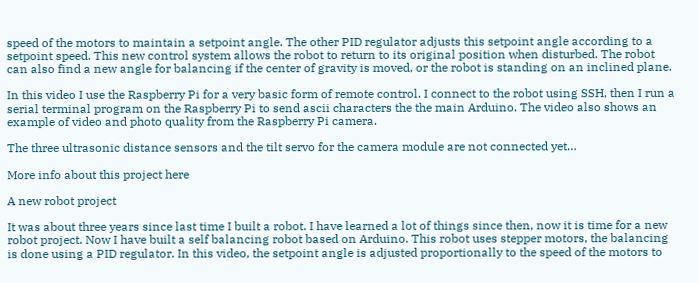speed of the motors to maintain a setpoint angle. The other PID regulator adjusts this setpoint angle according to a setpoint speed. This new control system allows the robot to return to its original position when disturbed. The robot can also find a new angle for balancing if the center of gravity is moved, or the robot is standing on an inclined plane.

In this video I use the Raspberry Pi for a very basic form of remote control. I connect to the robot using SSH, then I run a serial terminal program on the Raspberry Pi to send ascii characters the the main Arduino. The video also shows an example of video and photo quality from the Raspberry Pi camera.

The three ultrasonic distance sensors and the tilt servo for the camera module are not connected yet…

More info about this project here

A new robot project

It was about three years since last time I built a robot. I have learned a lot of things since then, now it is time for a new robot project. Now I have built a self balancing robot based on Arduino. This robot uses stepper motors, the balancing is done using a PID regulator. In this video, the setpoint angle is adjusted proportionally to the speed of the motors to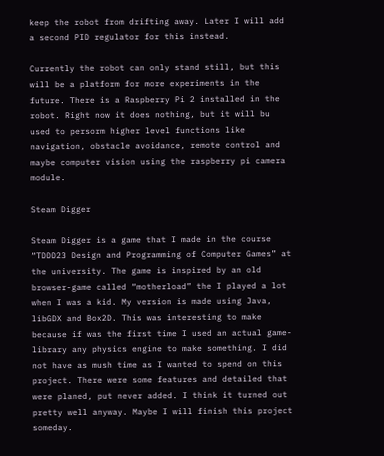keep the robot from drifting away. Later I will add a second PID regulator for this instead.

Currently the robot can only stand still, but this will be a platform for more experiments in the future. There is a Raspberry Pi 2 installed in the robot. Right now it does nothing, but it will bu used to persorm higher level functions like navigation, obstacle avoidance, remote control and maybe computer vision using the raspberry pi camera module.

Steam Digger

Steam Digger is a game that I made in the course “TDDD23 Design and Programming of Computer Games” at the university. The game is inspired by an old browser-game called “motherload” the I played a lot when I was a kid. My version is made using Java, libGDX and Box2D. This was interesting to make because if was the first time I used an actual game-library any physics engine to make something. I did not have as mush time as I wanted to spend on this project. There were some features and detailed that were planed, put never added. I think it turned out pretty well anyway. Maybe I will finish this project someday.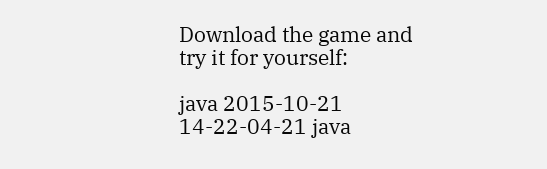Download the game and try it for yourself:

java 2015-10-21 14-22-04-21 java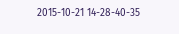2015-10-21 14-28-40-35